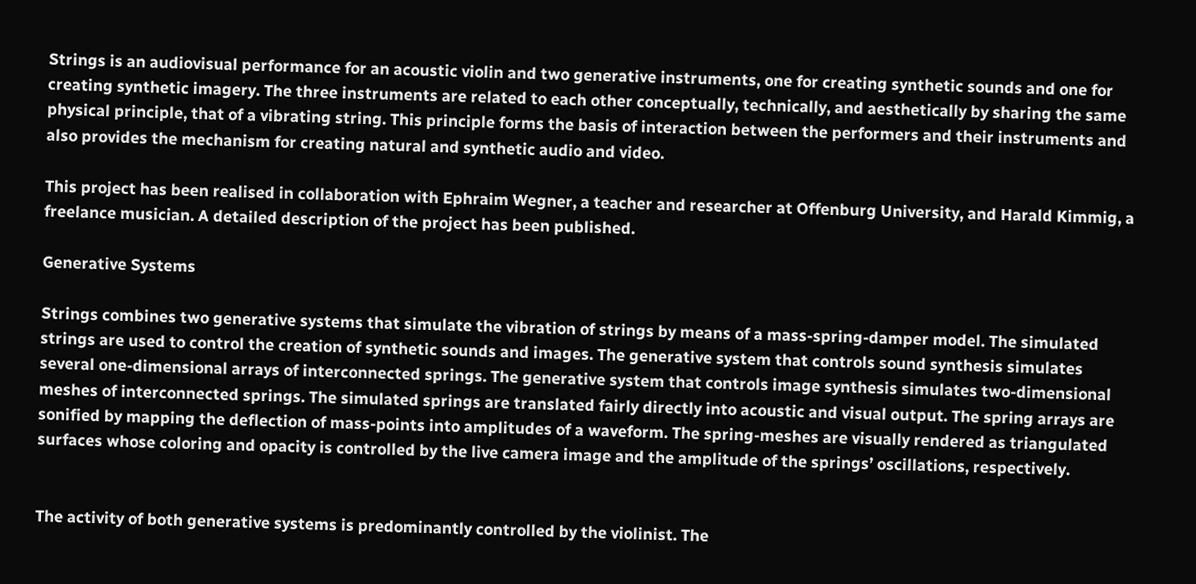Strings is an audiovisual performance for an acoustic violin and two generative instruments, one for creating synthetic sounds and one for creating synthetic imagery. The three instruments are related to each other conceptually, technically, and aesthetically by sharing the same physical principle, that of a vibrating string. This principle forms the basis of interaction between the performers and their instruments and also provides the mechanism for creating natural and synthetic audio and video.

This project has been realised in collaboration with Ephraim Wegner, a teacher and researcher at Offenburg University, and Harald Kimmig, a freelance musician. A detailed description of the project has been published.

Generative Systems

Strings combines two generative systems that simulate the vibration of strings by means of a mass-spring-damper model. The simulated strings are used to control the creation of synthetic sounds and images. The generative system that controls sound synthesis simulates several one-dimensional arrays of interconnected springs. The generative system that controls image synthesis simulates two-dimensional meshes of interconnected springs. The simulated springs are translated fairly directly into acoustic and visual output. The spring arrays are sonified by mapping the deflection of mass-points into amplitudes of a waveform. The spring-meshes are visually rendered as triangulated surfaces whose coloring and opacity is controlled by the live camera image and the amplitude of the springs’ oscillations, respectively.


The activity of both generative systems is predominantly controlled by the violinist. The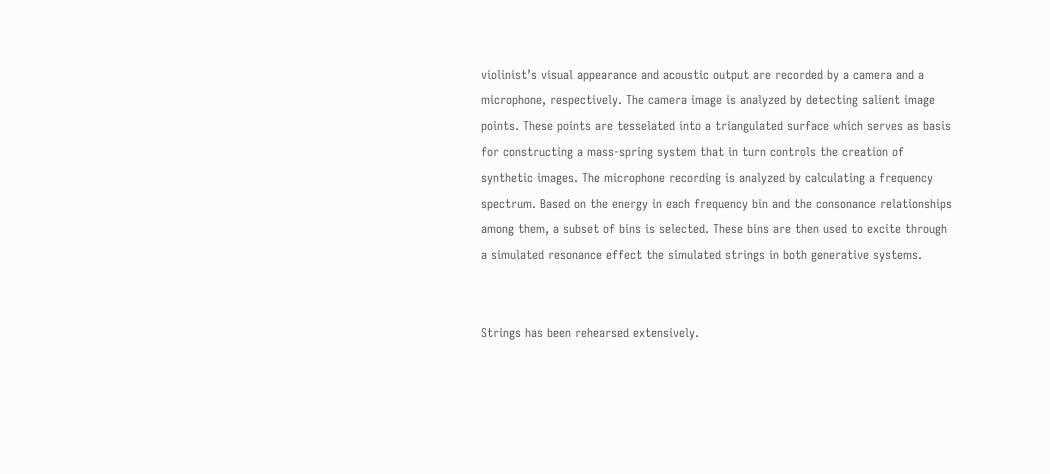violinist’s visual appearance and acoustic output are recorded by a camera and a microphone, respectively. The camera image is analyzed by detecting salient image points. These points are tesselated into a triangulated surface which serves as basis for constructing a mass-spring system that in turn controls the creation of synthetic images. The microphone recording is analyzed by calculating a frequency spectrum. Based on the energy in each frequency bin and the consonance relationships among them, a subset of bins is selected. These bins are then used to excite through a simulated resonance effect the simulated strings in both generative systems.


Strings has been rehearsed extensively.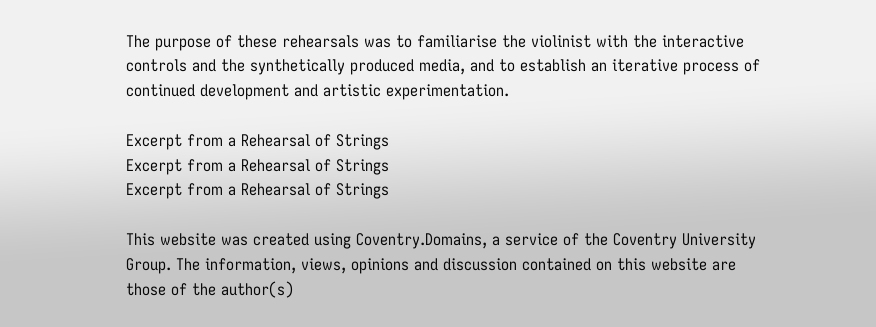The purpose of these rehearsals was to familiarise the violinist with the interactive controls and the synthetically produced media, and to establish an iterative process of continued development and artistic experimentation.

Excerpt from a Rehearsal of Strings
Excerpt from a Rehearsal of Strings
Excerpt from a Rehearsal of Strings

This website was created using Coventry.Domains, a service of the Coventry University Group. The information, views, opinions and discussion contained on this website are those of the author(s)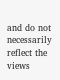and do not necessarily reflect the views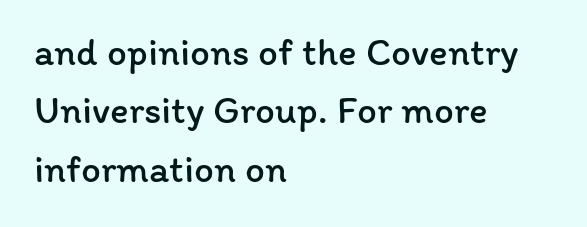and opinions of the Coventry University Group. For more information on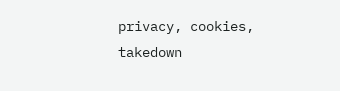privacy, cookies, takedown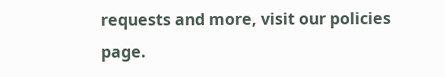requests and more, visit our policies page.